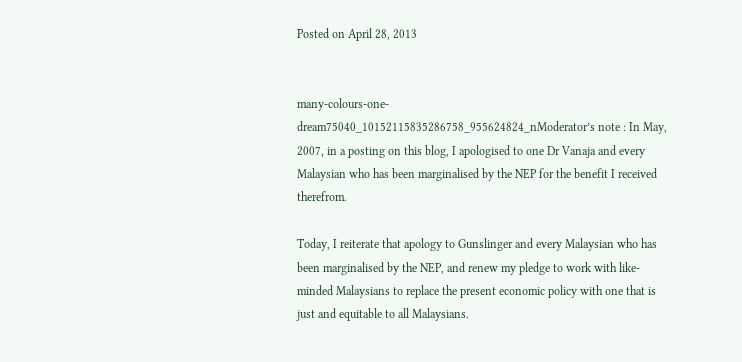Posted on April 28, 2013


many-colours-one-dream75040_10152115835286758_955624824_nModerator’s note : In May, 2007, in a posting on this blog, I apologised to one Dr Vanaja and every Malaysian who has been marginalised by the NEP for the benefit I received therefrom.

Today, I reiterate that apology to Gunslinger and every Malaysian who has been marginalised by the NEP, and renew my pledge to work with like-minded Malaysians to replace the present economic policy with one that is just and equitable to all Malaysians.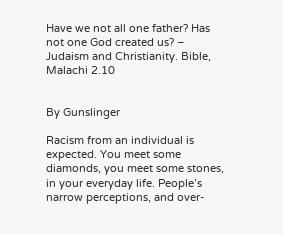Have we not all one father? Has not one God created us? –  Judaism and Christianity. Bible, Malachi 2.10


By Gunslinger

Racism from an individual is expected. You meet some diamonds, you meet some stones, in your everyday life. People’s narrow perceptions, and over-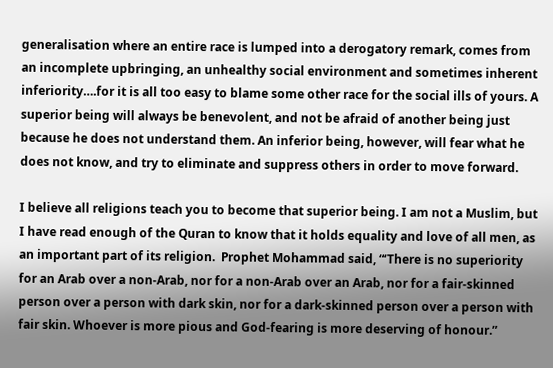generalisation where an entire race is lumped into a derogatory remark, comes from an incomplete upbringing, an unhealthy social environment and sometimes inherent inferiority….for it is all too easy to blame some other race for the social ills of yours. A superior being will always be benevolent, and not be afraid of another being just because he does not understand them. An inferior being, however, will fear what he does not know, and try to eliminate and suppress others in order to move forward.

I believe all religions teach you to become that superior being. I am not a Muslim, but I have read enough of the Quran to know that it holds equality and love of all men, as an important part of its religion.  Prophet Mohammad said, “‘There is no superiority for an Arab over a non-Arab, nor for a non-Arab over an Arab, nor for a fair-skinned person over a person with dark skin, nor for a dark-skinned person over a person with fair skin. Whoever is more pious and God-fearing is more deserving of honour.”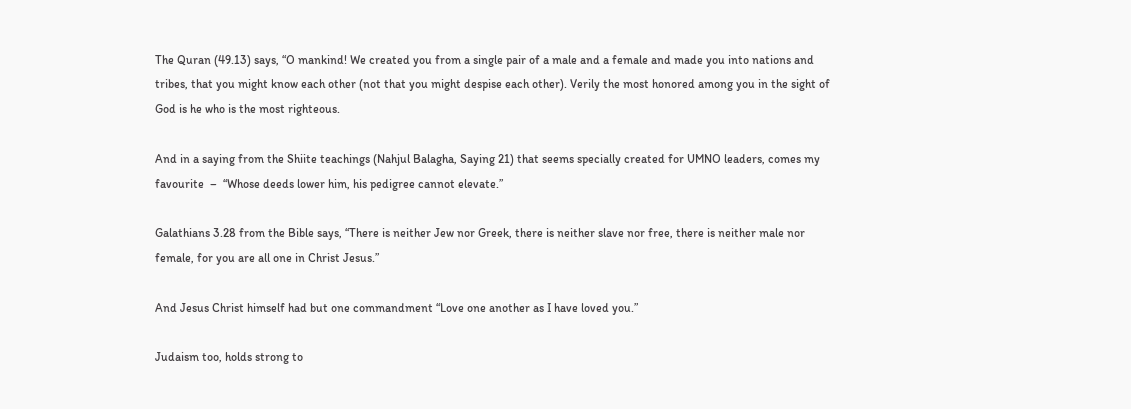The Quran (49.13) says, “O mankind! We created you from a single pair of a male and a female and made you into nations and tribes, that you might know each other (not that you might despise each other). Verily the most honored among you in the sight of God is he who is the most righteous.

And in a saying from the Shiite teachings (Nahjul Balagha, Saying 21) that seems specially created for UMNO leaders, comes my favourite  –  “Whose deeds lower him, his pedigree cannot elevate.”

Galathians 3.28 from the Bible says, “There is neither Jew nor Greek, there is neither slave nor free, there is neither male nor female, for you are all one in Christ Jesus.”

And Jesus Christ himself had but one commandment “Love one another as I have loved you.”

Judaism too, holds strong to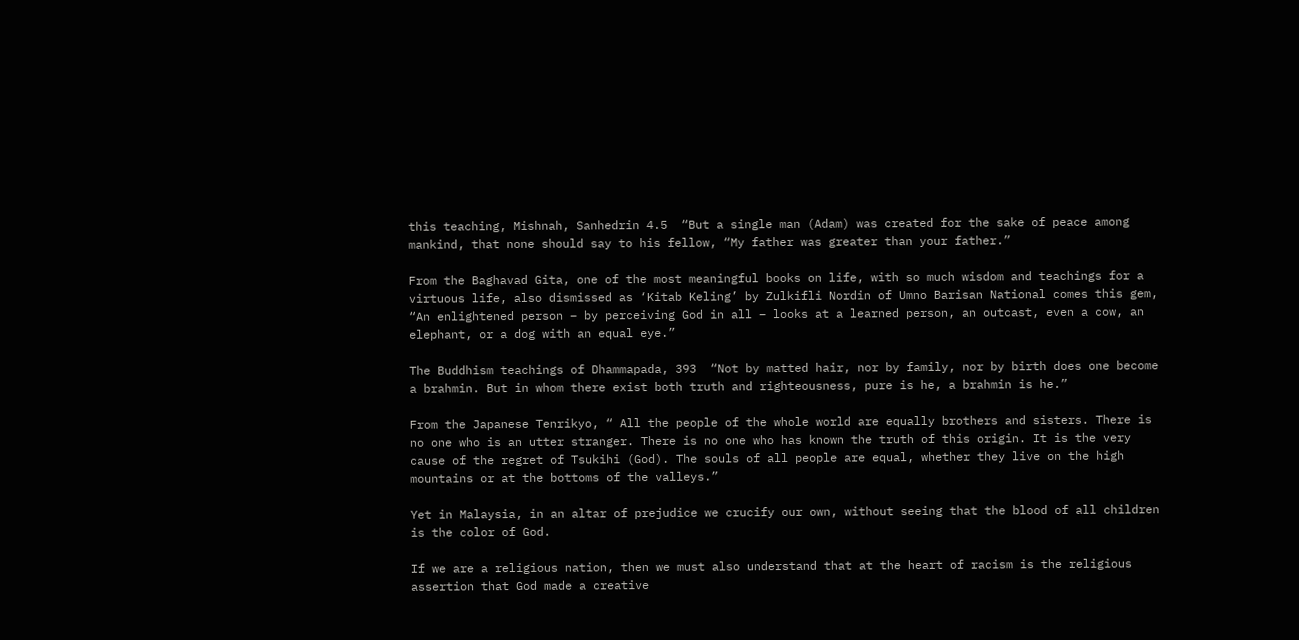this teaching, Mishnah, Sanhedrin 4.5  “But a single man (Adam) was created for the sake of peace among mankind, that none should say to his fellow, “My father was greater than your father.”

From the Baghavad Gita, one of the most meaningful books on life, with so much wisdom and teachings for a virtuous life, also dismissed as ‘Kitab Keling’ by Zulkifli Nordin of Umno Barisan National comes this gem, “An enlightened person – by perceiving God in all – looks at a learned person, an outcast, even a cow, an elephant, or a dog with an equal eye.”

The Buddhism teachings of Dhammapada, 393  “Not by matted hair, nor by family, nor by birth does one become a brahmin. But in whom there exist both truth and righteousness, pure is he, a brahmin is he.”

From the Japanese Tenrikyo, “ All the people of the whole world are equally brothers and sisters. There is no one who is an utter stranger. There is no one who has known the truth of this origin. It is the very cause of the regret of Tsukihi (God). The souls of all people are equal, whether they live on the high mountains or at the bottoms of the valleys.”

Yet in Malaysia, in an altar of prejudice we crucify our own, without seeing that the blood of all children is the color of God.

If we are a religious nation, then we must also understand that at the heart of racism is the religious assertion that God made a creative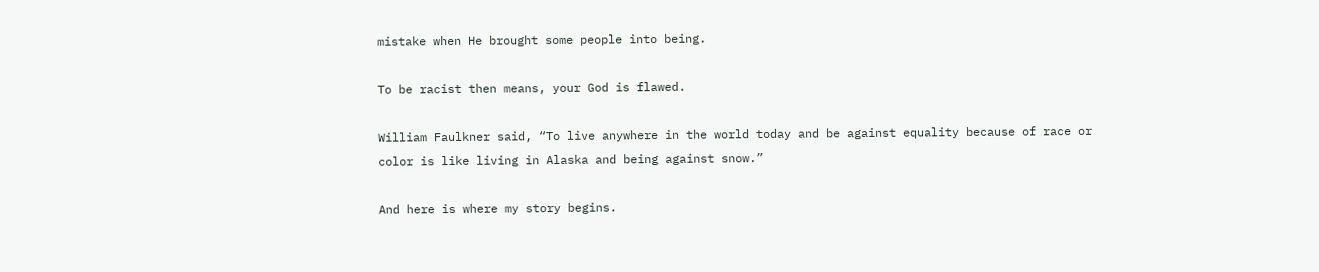mistake when He brought some people into being.

To be racist then means, your God is flawed.

William Faulkner said, “To live anywhere in the world today and be against equality because of race or color is like living in Alaska and being against snow.”

And here is where my story begins.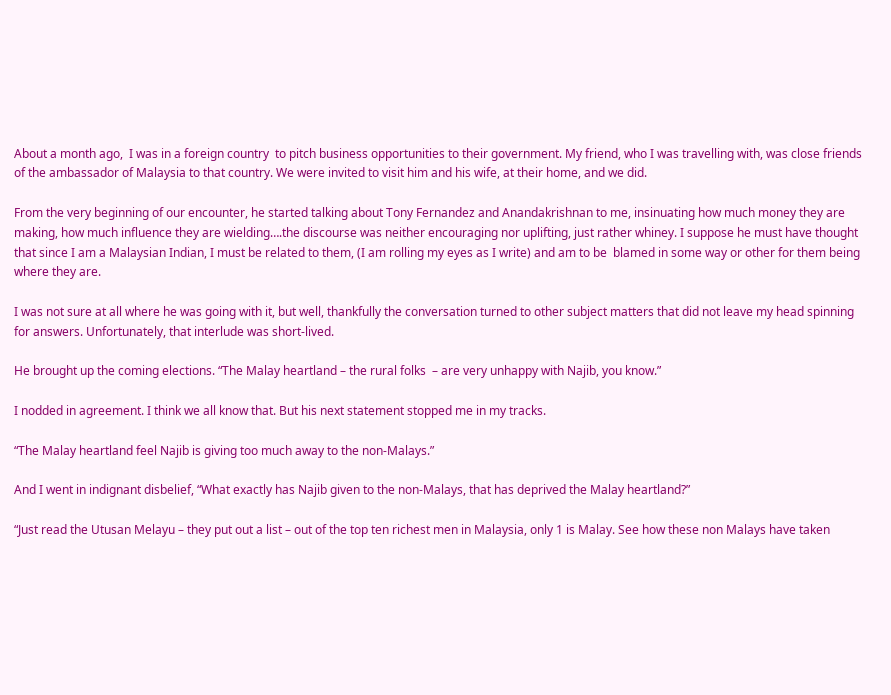About a month ago,  I was in a foreign country  to pitch business opportunities to their government. My friend, who I was travelling with, was close friends of the ambassador of Malaysia to that country. We were invited to visit him and his wife, at their home, and we did.

From the very beginning of our encounter, he started talking about Tony Fernandez and Anandakrishnan to me, insinuating how much money they are making, how much influence they are wielding….the discourse was neither encouraging nor uplifting, just rather whiney. I suppose he must have thought that since I am a Malaysian Indian, I must be related to them, (I am rolling my eyes as I write) and am to be  blamed in some way or other for them being where they are.

I was not sure at all where he was going with it, but well, thankfully the conversation turned to other subject matters that did not leave my head spinning for answers. Unfortunately, that interlude was short-lived.

He brought up the coming elections. “The Malay heartland – the rural folks  – are very unhappy with Najib, you know.”

I nodded in agreement. I think we all know that. But his next statement stopped me in my tracks.

“The Malay heartland feel Najib is giving too much away to the non-Malays.”

And I went in indignant disbelief, “What exactly has Najib given to the non-Malays, that has deprived the Malay heartland?”

“Just read the Utusan Melayu – they put out a list – out of the top ten richest men in Malaysia, only 1 is Malay. See how these non Malays have taken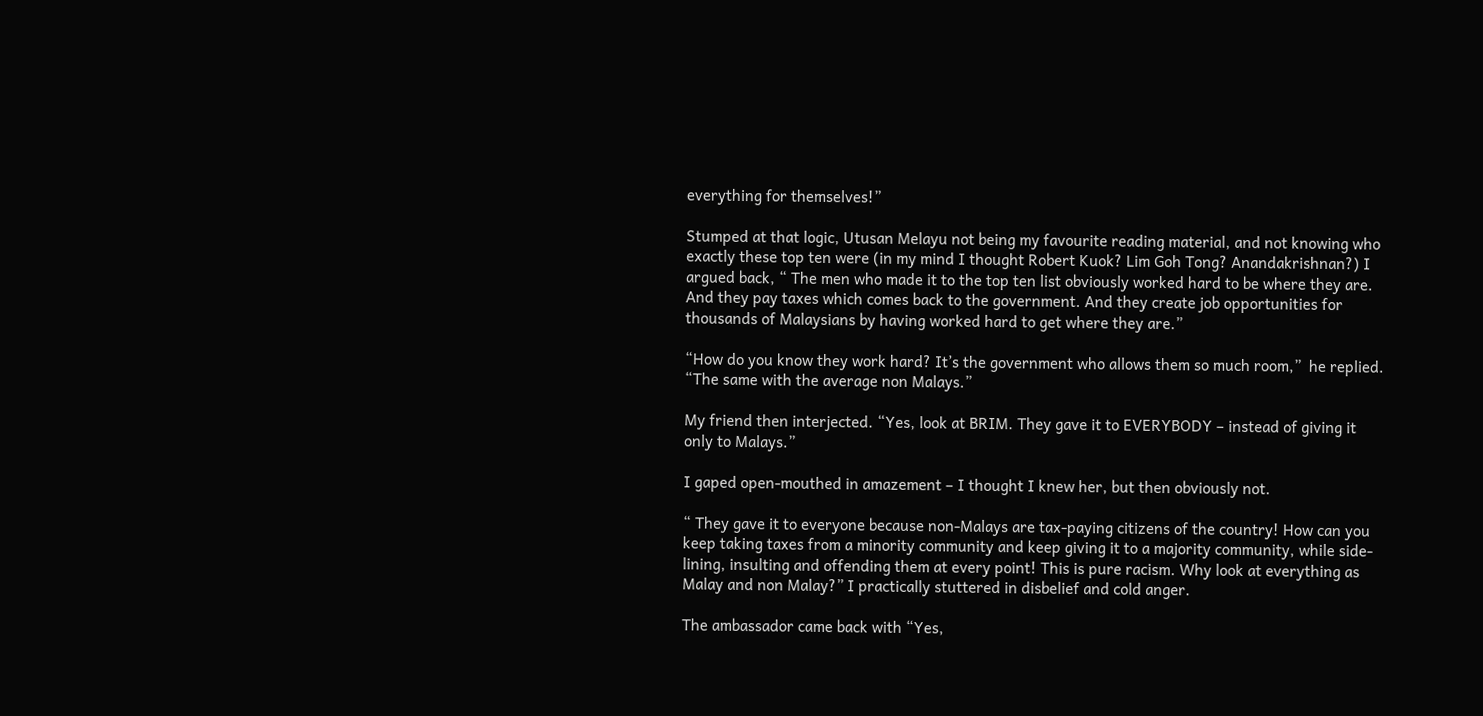everything for themselves!”

Stumped at that logic, Utusan Melayu not being my favourite reading material, and not knowing who exactly these top ten were (in my mind I thought Robert Kuok? Lim Goh Tong? Anandakrishnan?) I argued back, “ The men who made it to the top ten list obviously worked hard to be where they are. And they pay taxes which comes back to the government. And they create job opportunities for thousands of Malaysians by having worked hard to get where they are.”

“How do you know they work hard? It’s the government who allows them so much room,”  he replied. “The same with the average non Malays.”

My friend then interjected. “Yes, look at BRIM. They gave it to EVERYBODY – instead of giving it only to Malays.”

I gaped open-mouthed in amazement – I thought I knew her, but then obviously not.

“ They gave it to everyone because non-Malays are tax-paying citizens of the country! How can you keep taking taxes from a minority community and keep giving it to a majority community, while side-lining, insulting and offending them at every point! This is pure racism. Why look at everything as Malay and non Malay?” I practically stuttered in disbelief and cold anger.

The ambassador came back with “Yes,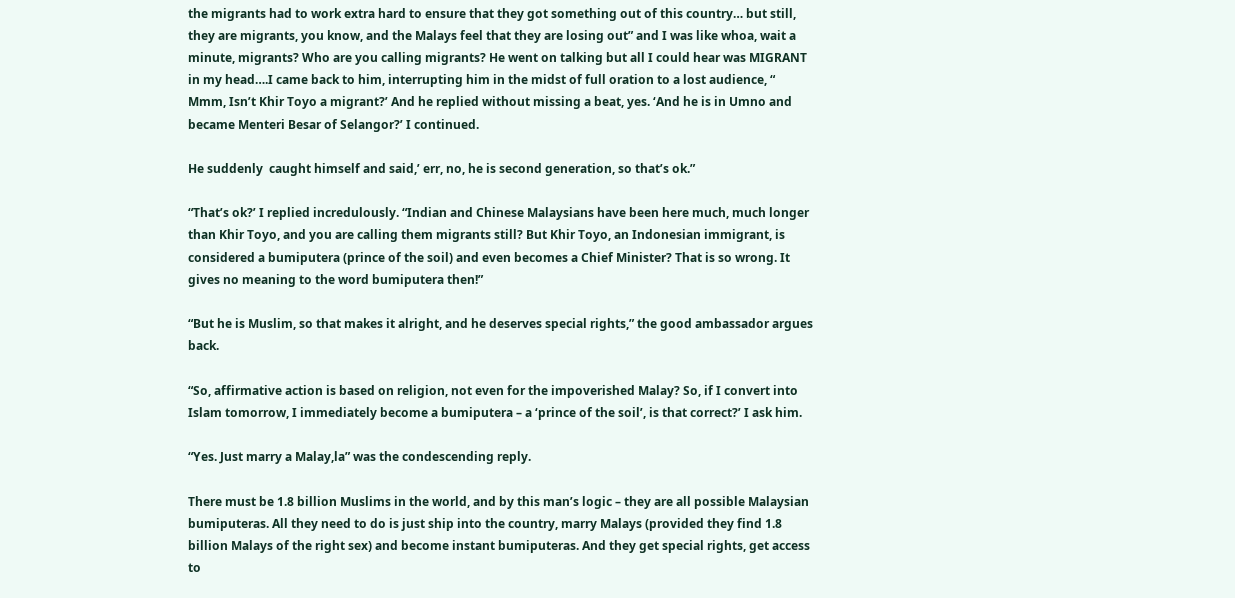the migrants had to work extra hard to ensure that they got something out of this country… but still, they are migrants, you know, and the Malays feel that they are losing out” and I was like whoa, wait a minute, migrants? Who are you calling migrants? He went on talking but all I could hear was MIGRANT in my head….I came back to him, interrupting him in the midst of full oration to a lost audience, “ Mmm, Isn’t Khir Toyo a migrant?’ And he replied without missing a beat, yes. ‘And he is in Umno and became Menteri Besar of Selangor?’ I continued.

He suddenly  caught himself and said,’ err, no, he is second generation, so that’s ok.”

“That’s ok?’ I replied incredulously. “Indian and Chinese Malaysians have been here much, much longer than Khir Toyo, and you are calling them migrants still? But Khir Toyo, an Indonesian immigrant, is considered a bumiputera (prince of the soil) and even becomes a Chief Minister? That is so wrong. It gives no meaning to the word bumiputera then!”

“But he is Muslim, so that makes it alright, and he deserves special rights,” the good ambassador argues back.

“So, affirmative action is based on religion, not even for the impoverished Malay? So, if I convert into Islam tomorrow, I immediately become a bumiputera – a ‘prince of the soil’, is that correct?’ I ask him.

“Yes. Just marry a Malay,la” was the condescending reply.

There must be 1.8 billion Muslims in the world, and by this man’s logic – they are all possible Malaysian bumiputeras. All they need to do is just ship into the country, marry Malays (provided they find 1.8 billion Malays of the right sex) and become instant bumiputeras. And they get special rights, get access to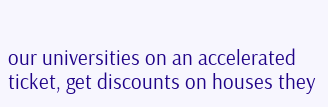our universities on an accelerated ticket, get discounts on houses they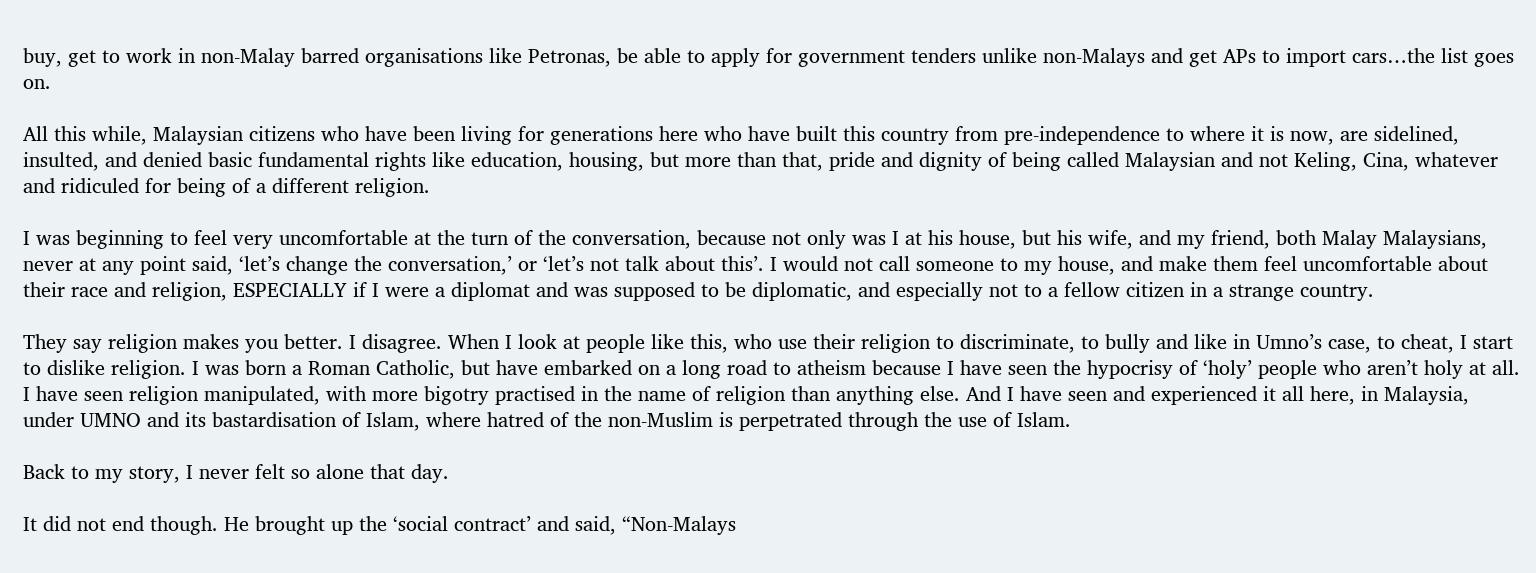buy, get to work in non-Malay barred organisations like Petronas, be able to apply for government tenders unlike non-Malays and get APs to import cars…the list goes on.

All this while, Malaysian citizens who have been living for generations here who have built this country from pre-independence to where it is now, are sidelined, insulted, and denied basic fundamental rights like education, housing, but more than that, pride and dignity of being called Malaysian and not Keling, Cina, whatever and ridiculed for being of a different religion.

I was beginning to feel very uncomfortable at the turn of the conversation, because not only was I at his house, but his wife, and my friend, both Malay Malaysians, never at any point said, ‘let’s change the conversation,’ or ‘let’s not talk about this’. I would not call someone to my house, and make them feel uncomfortable about their race and religion, ESPECIALLY if I were a diplomat and was supposed to be diplomatic, and especially not to a fellow citizen in a strange country.

They say religion makes you better. I disagree. When I look at people like this, who use their religion to discriminate, to bully and like in Umno’s case, to cheat, I start to dislike religion. I was born a Roman Catholic, but have embarked on a long road to atheism because I have seen the hypocrisy of ‘holy’ people who aren’t holy at all. I have seen religion manipulated, with more bigotry practised in the name of religion than anything else. And I have seen and experienced it all here, in Malaysia, under UMNO and its bastardisation of Islam, where hatred of the non-Muslim is perpetrated through the use of Islam.

Back to my story, I never felt so alone that day.

It did not end though. He brought up the ‘social contract’ and said, “Non-Malays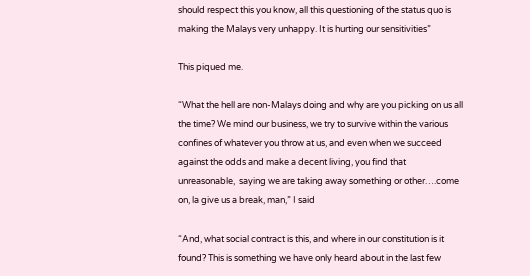should respect this you know, all this questioning of the status quo is making the Malays very unhappy. It is hurting our sensitivities”

This piqued me.

“What the hell are non-Malays doing and why are you picking on us all the time? We mind our business, we try to survive within the various confines of whatever you throw at us, and even when we succeed against the odds and make a decent living, you find that unreasonable,  saying we are taking away something or other….come on, la give us a break, man,” I said

“And, what social contract is this, and where in our constitution is it found? This is something we have only heard about in the last few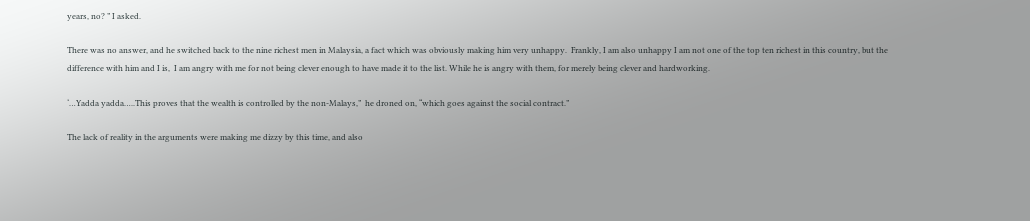years, no? ” I asked.

There was no answer, and he switched back to the nine richest men in Malaysia, a fact which was obviously making him very unhappy.  Frankly, I am also unhappy I am not one of the top ten richest in this country, but the difference with him and I is,  I am angry with me for not being clever enough to have made it to the list. While he is angry with them, for merely being clever and hardworking.

‘…Yadda yadda…..This proves that the wealth is controlled by the non-Malays,”  he droned on, “which goes against the social contract.”

The lack of reality in the arguments were making me dizzy by this time, and also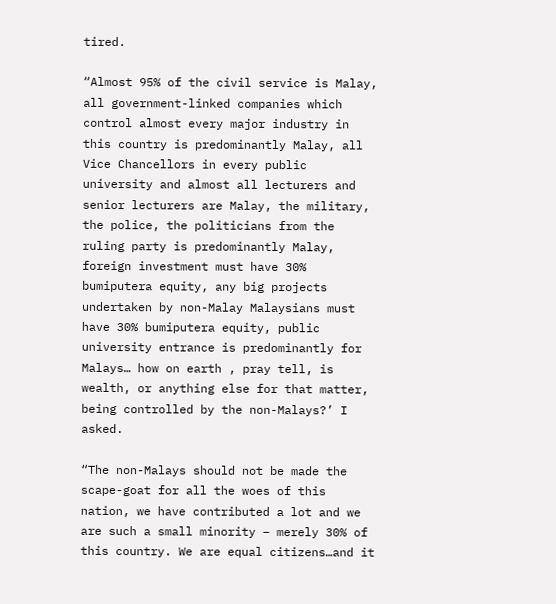tired.

“Almost 95% of the civil service is Malay, all government-linked companies which control almost every major industry in this country is predominantly Malay, all Vice Chancellors in every public university and almost all lecturers and senior lecturers are Malay, the military, the police, the politicians from the ruling party is predominantly Malay, foreign investment must have 30% bumiputera equity, any big projects undertaken by non-Malay Malaysians must have 30% bumiputera equity, public university entrance is predominantly for Malays… how on earth , pray tell, is wealth, or anything else for that matter,  being controlled by the non-Malays?’ I asked.

“The non-Malays should not be made the scape-goat for all the woes of this nation, we have contributed a lot and we are such a small minority – merely 30% of this country. We are equal citizens…and it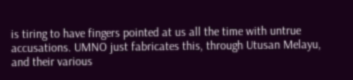is tiring to have fingers pointed at us all the time with untrue accusations. UMNO just fabricates this, through Utusan Melayu, and their various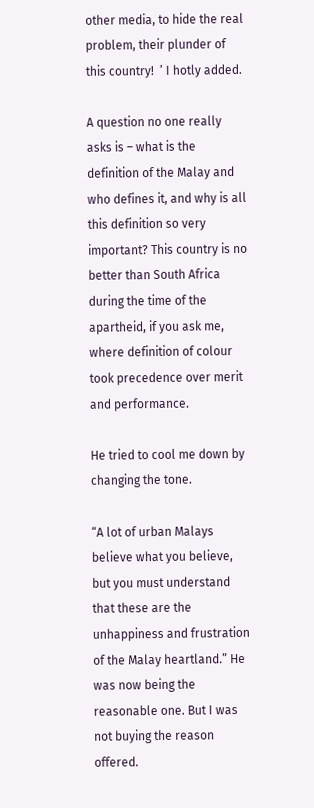other media, to hide the real problem, their plunder of this country!  ’ I hotly added.

A question no one really asks is – what is the definition of the Malay and who defines it, and why is all this definition so very important? This country is no better than South Africa during the time of the apartheid, if you ask me, where definition of colour took precedence over merit and performance.

He tried to cool me down by changing the tone.

“A lot of urban Malays believe what you believe, but you must understand that these are the unhappiness and frustration of the Malay heartland.” He was now being the reasonable one. But I was not buying the reason offered.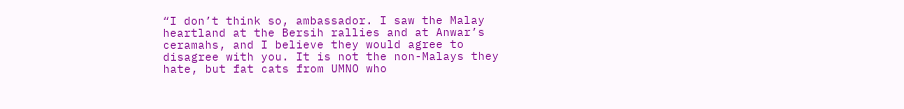“I don’t think so, ambassador. I saw the Malay heartland at the Bersih rallies and at Anwar’s ceramahs, and I believe they would agree to disagree with you. It is not the non-Malays they hate, but fat cats from UMNO who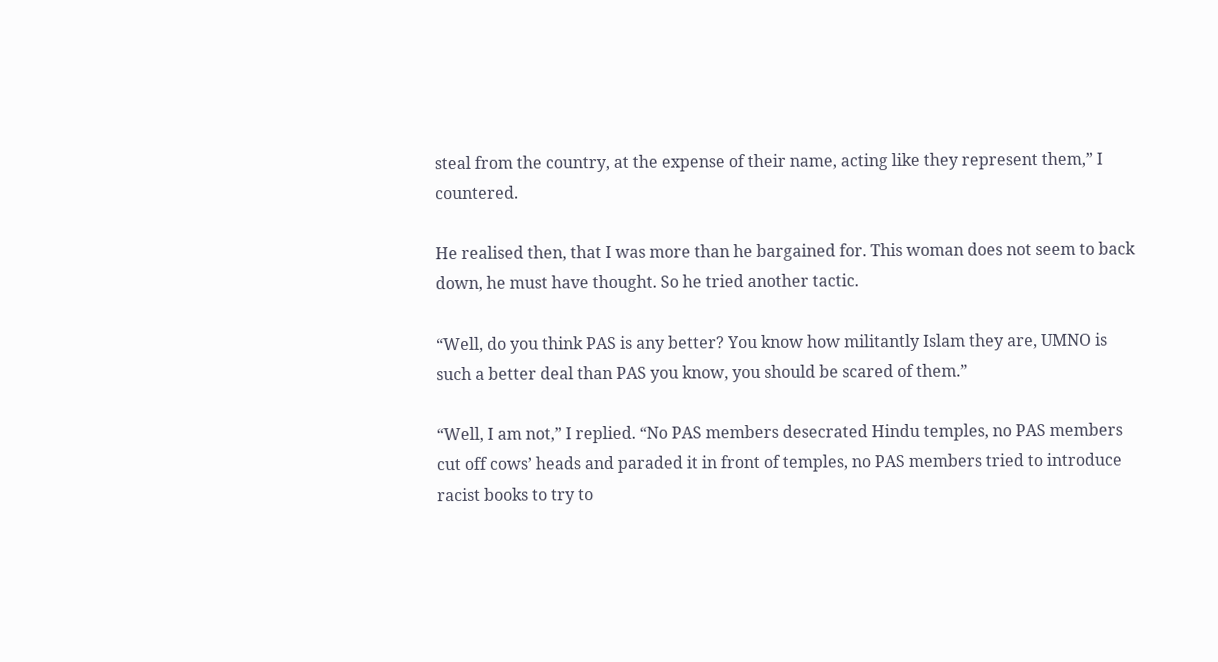steal from the country, at the expense of their name, acting like they represent them,” I countered.

He realised then, that I was more than he bargained for. This woman does not seem to back down, he must have thought. So he tried another tactic.

“Well, do you think PAS is any better? You know how militantly Islam they are, UMNO is such a better deal than PAS you know, you should be scared of them.”

“Well, I am not,” I replied. “No PAS members desecrated Hindu temples, no PAS members cut off cows’ heads and paraded it in front of temples, no PAS members tried to introduce racist books to try to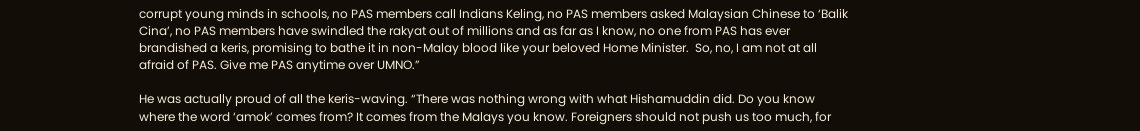corrupt young minds in schools, no PAS members call Indians Keling, no PAS members asked Malaysian Chinese to ‘Balik Cina’, no PAS members have swindled the rakyat out of millions and as far as I know, no one from PAS has ever brandished a keris, promising to bathe it in non-Malay blood like your beloved Home Minister.  So, no, I am not at all afraid of PAS. Give me PAS anytime over UMNO.”

He was actually proud of all the keris-waving. “There was nothing wrong with what Hishamuddin did. Do you know where the word ‘amok’ comes from? It comes from the Malays you know. Foreigners should not push us too much, for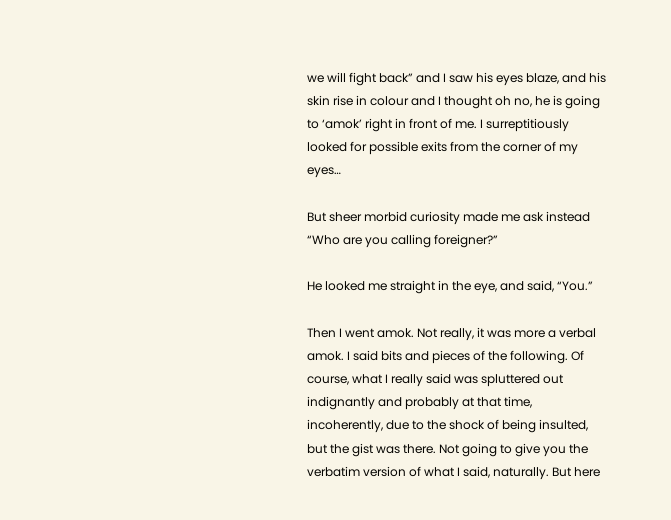we will fight back” and I saw his eyes blaze, and his skin rise in colour and I thought oh no, he is going to ‘amok’ right in front of me. I surreptitiously looked for possible exits from the corner of my eyes…

But sheer morbid curiosity made me ask instead “Who are you calling foreigner?”

He looked me straight in the eye, and said, “You.”

Then I went amok. Not really, it was more a verbal amok. I said bits and pieces of the following. Of course, what I really said was spluttered out indignantly and probably at that time, incoherently, due to the shock of being insulted, but the gist was there. Not going to give you the verbatim version of what I said, naturally. But here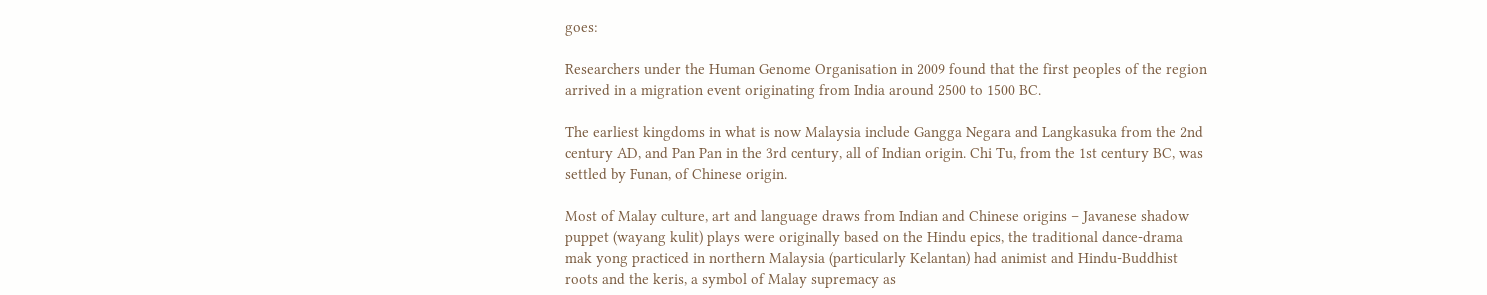goes:

Researchers under the Human Genome Organisation in 2009 found that the first peoples of the region arrived in a migration event originating from India around 2500 to 1500 BC.

The earliest kingdoms in what is now Malaysia include Gangga Negara and Langkasuka from the 2nd century AD, and Pan Pan in the 3rd century, all of Indian origin. Chi Tu, from the 1st century BC, was settled by Funan, of Chinese origin.

Most of Malay culture, art and language draws from Indian and Chinese origins – Javanese shadow puppet (wayang kulit) plays were originally based on the Hindu epics, the traditional dance-drama mak yong practiced in northern Malaysia (particularly Kelantan) had animist and Hindu-Buddhist roots and the keris, a symbol of Malay supremacy as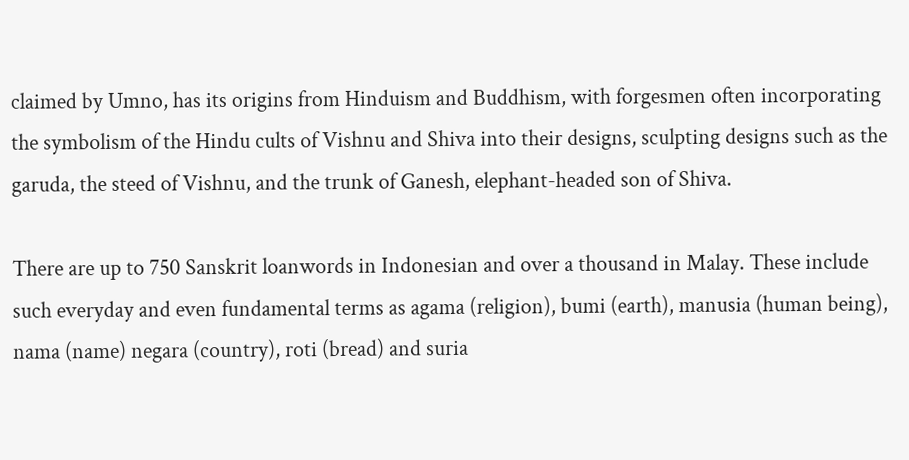claimed by Umno, has its origins from Hinduism and Buddhism, with forgesmen often incorporating the symbolism of the Hindu cults of Vishnu and Shiva into their designs, sculpting designs such as the garuda, the steed of Vishnu, and the trunk of Ganesh, elephant-headed son of Shiva.

There are up to 750 Sanskrit loanwords in Indonesian and over a thousand in Malay. These include such everyday and even fundamental terms as agama (religion), bumi (earth), manusia (human being), nama (name) negara (country), roti (bread) and suria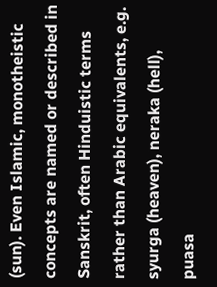(sun). Even Islamic, monotheistic concepts are named or described in Sanskrit, often Hinduistic terms rather than Arabic equivalents, e.g. syurga (heaven), neraka (hell), puasa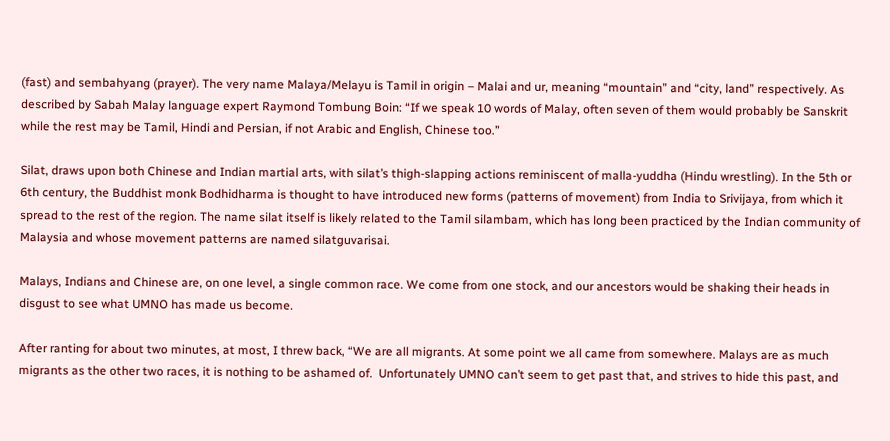(fast) and sembahyang (prayer). The very name Malaya/Melayu is Tamil in origin – Malai and ur, meaning “mountain” and “city, land” respectively. As described by Sabah Malay language expert Raymond Tombung Boin: “If we speak 10 words of Malay, often seven of them would probably be Sanskrit while the rest may be Tamil, Hindi and Persian, if not Arabic and English, Chinese too.”

Silat, draws upon both Chinese and Indian martial arts, with silat’s thigh-slapping actions reminiscent of malla-yuddha (Hindu wrestling). In the 5th or 6th century, the Buddhist monk Bodhidharma is thought to have introduced new forms (patterns of movement) from India to Srivijaya, from which it spread to the rest of the region. The name silat itself is likely related to the Tamil silambam, which has long been practiced by the Indian community of Malaysia and whose movement patterns are named silatguvarisai.

Malays, Indians and Chinese are, on one level, a single common race. We come from one stock, and our ancestors would be shaking their heads in disgust to see what UMNO has made us become.

After ranting for about two minutes, at most, I threw back, “We are all migrants. At some point we all came from somewhere. Malays are as much migrants as the other two races, it is nothing to be ashamed of.  Unfortunately UMNO can’t seem to get past that, and strives to hide this past, and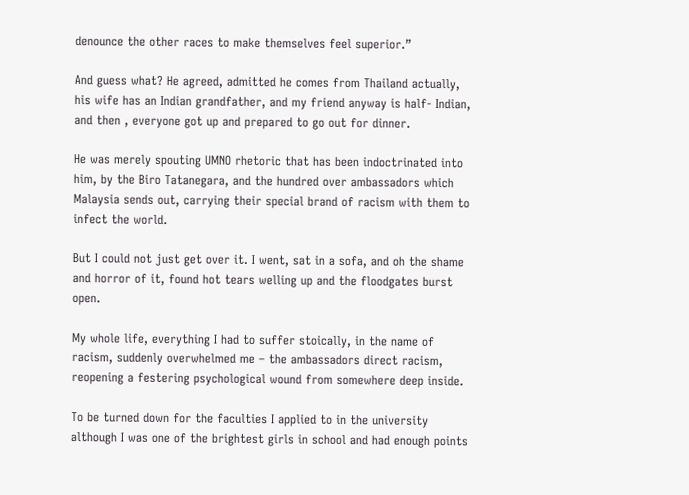denounce the other races to make themselves feel superior.”

And guess what? He agreed, admitted he comes from Thailand actually, his wife has an Indian grandfather, and my friend anyway is half- Indian, and then , everyone got up and prepared to go out for dinner.

He was merely spouting UMNO rhetoric that has been indoctrinated into him, by the Biro Tatanegara, and the hundred over ambassadors which Malaysia sends out, carrying their special brand of racism with them to infect the world.

But I could not just get over it. I went, sat in a sofa, and oh the shame and horror of it, found hot tears welling up and the floodgates burst open.

My whole life, everything I had to suffer stoically, in the name of racism, suddenly overwhelmed me – the ambassadors direct racism, reopening a festering psychological wound from somewhere deep inside.

To be turned down for the faculties I applied to in the university although I was one of the brightest girls in school and had enough points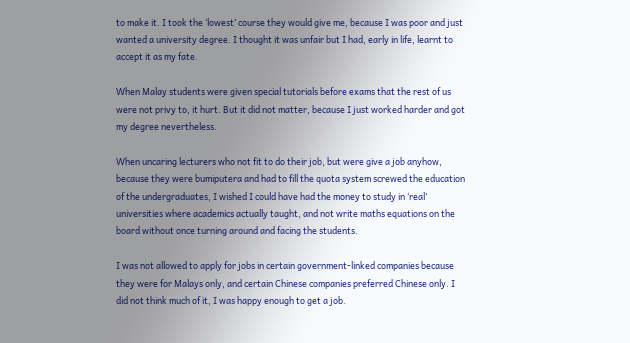to make it. I took the ‘lowest’ course they would give me, because I was poor and just wanted a university degree. I thought it was unfair but I had, early in life, learnt to accept it as my fate.

When Malay students were given special tutorials before exams that the rest of us were not privy to, it hurt. But it did not matter, because I just worked harder and got my degree nevertheless.

When uncaring lecturers who not fit to do their job, but were give a job anyhow, because they were bumiputera and had to fill the quota system screwed the education of the undergraduates, I wished I could have had the money to study in ‘real’ universities where academics actually taught, and not write maths equations on the board without once turning around and facing the students.

I was not allowed to apply for jobs in certain government-linked companies because they were for Malays only, and certain Chinese companies preferred Chinese only. I did not think much of it, I was happy enough to get a job.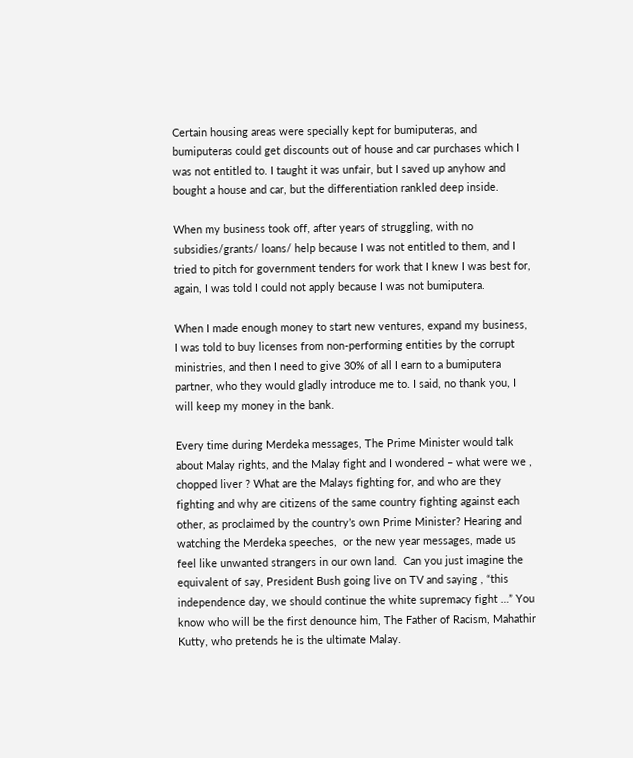Certain housing areas were specially kept for bumiputeras, and bumiputeras could get discounts out of house and car purchases which I was not entitled to. I taught it was unfair, but I saved up anyhow and bought a house and car, but the differentiation rankled deep inside.

When my business took off, after years of struggling, with no subsidies/grants/ loans/ help because I was not entitled to them, and I tried to pitch for government tenders for work that I knew I was best for, again, I was told I could not apply because I was not bumiputera.

When I made enough money to start new ventures, expand my business, I was told to buy licenses from non-performing entities by the corrupt ministries, and then I need to give 30% of all I earn to a bumiputera partner, who they would gladly introduce me to. I said, no thank you, I will keep my money in the bank.

Every time during Merdeka messages, The Prime Minister would talk about Malay rights, and the Malay fight and I wondered – what were we , chopped liver ? What are the Malays fighting for, and who are they fighting and why are citizens of the same country fighting against each other, as proclaimed by the country’s own Prime Minister? Hearing and watching the Merdeka speeches,  or the new year messages, made us feel like unwanted strangers in our own land.  Can you just imagine the equivalent of say, President Bush going live on TV and saying , “this independence day, we should continue the white supremacy fight …” You know who will be the first denounce him, The Father of Racism, Mahathir Kutty, who pretends he is the ultimate Malay.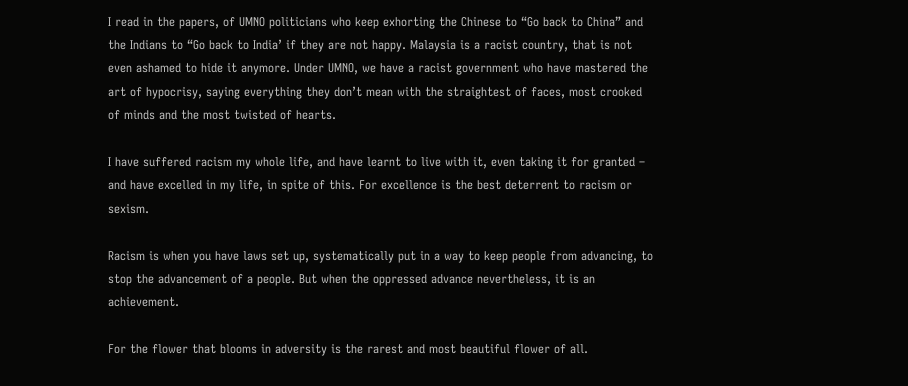I read in the papers, of UMNO politicians who keep exhorting the Chinese to “Go back to China” and the Indians to “Go back to India’ if they are not happy. Malaysia is a racist country, that is not even ashamed to hide it anymore. Under UMNO, we have a racist government who have mastered the art of hypocrisy, saying everything they don’t mean with the straightest of faces, most crooked of minds and the most twisted of hearts.

I have suffered racism my whole life, and have learnt to live with it, even taking it for granted –  and have excelled in my life, in spite of this. For excellence is the best deterrent to racism or sexism.

Racism is when you have laws set up, systematically put in a way to keep people from advancing, to stop the advancement of a people. But when the oppressed advance nevertheless, it is an achievement.

For the flower that blooms in adversity is the rarest and most beautiful flower of all.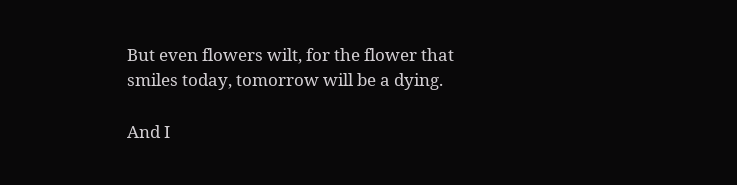But even flowers wilt, for the flower that smiles today, tomorrow will be a dying.

And I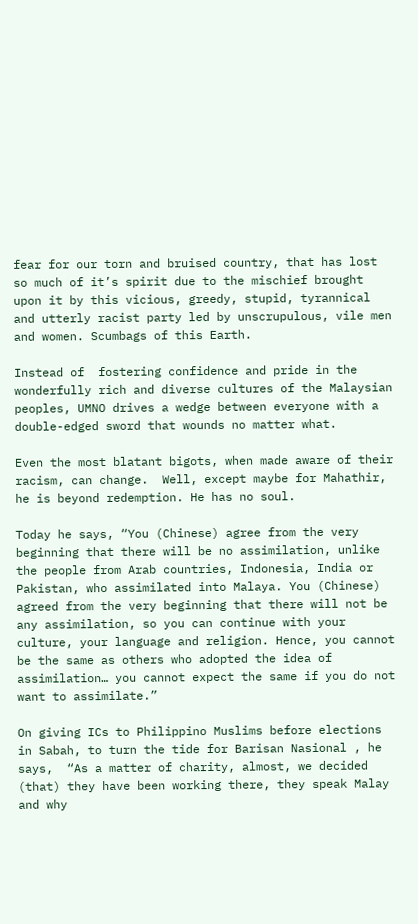fear for our torn and bruised country, that has lost so much of it’s spirit due to the mischief brought upon it by this vicious, greedy, stupid, tyrannical and utterly racist party led by unscrupulous, vile men and women. Scumbags of this Earth.

Instead of  fostering confidence and pride in the wonderfully rich and diverse cultures of the Malaysian peoples, UMNO drives a wedge between everyone with a double-edged sword that wounds no matter what.

Even the most blatant bigots, when made aware of their racism, can change.  Well, except maybe for Mahathir, he is beyond redemption. He has no soul.

Today he says, “You (Chinese) agree from the very beginning that there will be no assimilation, unlike the people from Arab countries, Indonesia, India or Pakistan, who assimilated into Malaya. You (Chinese) agreed from the very beginning that there will not be any assimilation, so you can continue with your culture, your language and religion. Hence, you cannot be the same as others who adopted the idea of assimilation… you cannot expect the same if you do not want to assimilate.”

On giving ICs to Philippino Muslims before elections in Sabah, to turn the tide for Barisan Nasional , he says,  “As a matter of charity, almost, we decided (that) they have been working there, they speak Malay and why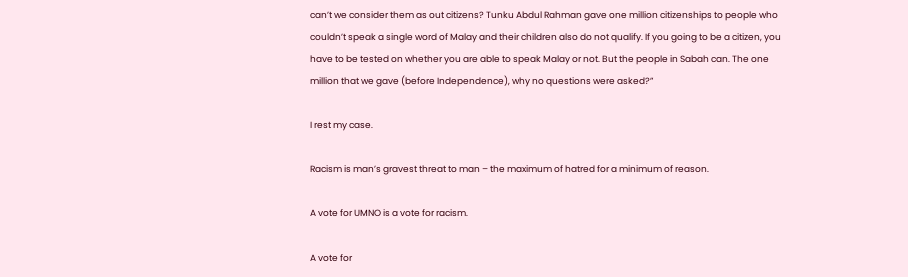can’t we consider them as out citizens? Tunku Abdul Rahman gave one million citizenships to people who couldn’t speak a single word of Malay and their children also do not qualify. If you going to be a citizen, you have to be tested on whether you are able to speak Malay or not. But the people in Sabah can. The one million that we gave (before Independence), why no questions were asked?”

I rest my case.

Racism is man’s gravest threat to man – the maximum of hatred for a minimum of reason.

A vote for UMNO is a vote for racism.

A vote for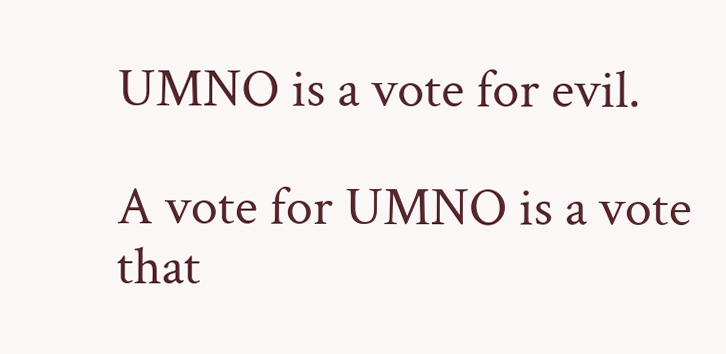UMNO is a vote for evil.

A vote for UMNO is a vote that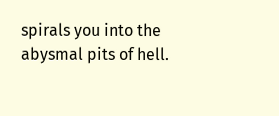spirals you into the abysmal pits of hell.